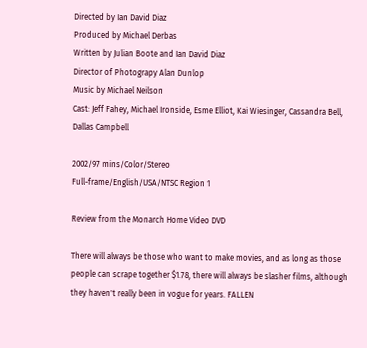Directed by Ian David Diaz
Produced by Michael Derbas
Written by Julian Boote and Ian David Diaz
Director of Photograpy Alan Dunlop
Music by Michael Neilson
Cast: Jeff Fahey, Michael Ironside, Esme Elliot, Kai Wiesinger, Cassandra Bell, Dallas Campbell

2002/97 mins/Color/Stereo
Full-frame/English/USA/NTSC Region 1

Review from the Monarch Home Video DVD

There will always be those who want to make movies, and as long as those people can scrape together $1.78, there will always be slasher films, although they haven't really been in vogue for years. FALLEN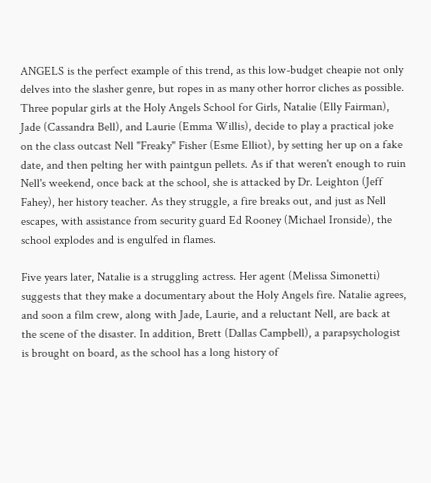ANGELS is the perfect example of this trend, as this low-budget cheapie not only delves into the slasher genre, but ropes in as many other horror cliches as possible. Three popular girls at the Holy Angels School for Girls, Natalie (Elly Fairman), Jade (Cassandra Bell), and Laurie (Emma Willis), decide to play a practical joke on the class outcast Nell "Freaky" Fisher (Esme Elliot), by setting her up on a fake date, and then pelting her with paintgun pellets. As if that weren't enough to ruin Nell's weekend, once back at the school, she is attacked by Dr. Leighton (Jeff Fahey), her history teacher. As they struggle, a fire breaks out, and just as Nell escapes, with assistance from security guard Ed Rooney (Michael Ironside), the school explodes and is engulfed in flames.

Five years later, Natalie is a struggling actress. Her agent (Melissa Simonetti) suggests that they make a documentary about the Holy Angels fire. Natalie agrees, and soon a film crew, along with Jade, Laurie, and a reluctant Nell, are back at the scene of the disaster. In addition, Brett (Dallas Campbell), a parapsychologist is brought on board, as the school has a long history of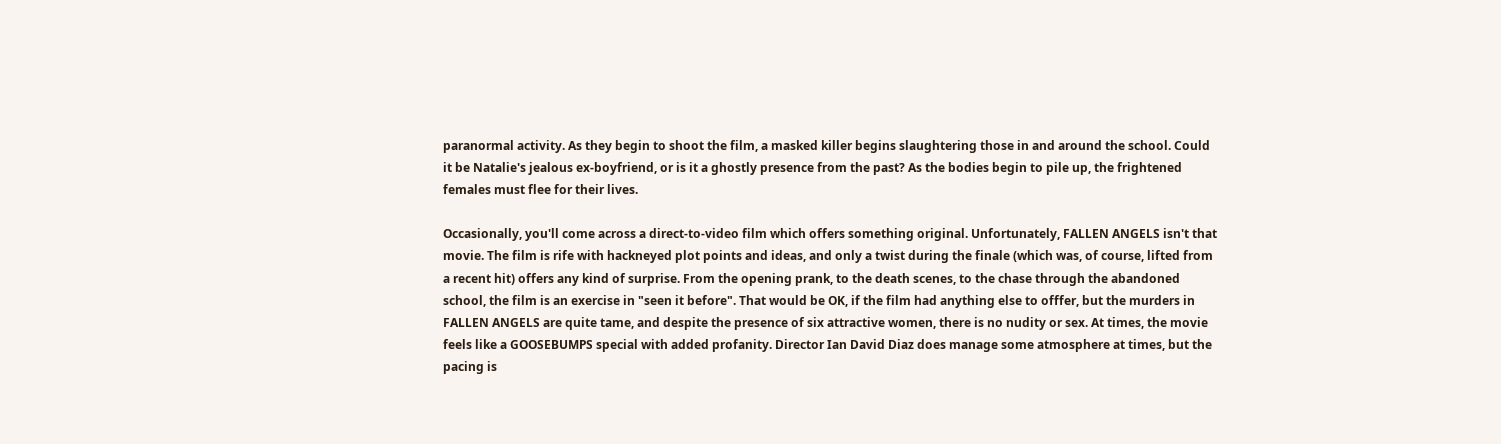paranormal activity. As they begin to shoot the film, a masked killer begins slaughtering those in and around the school. Could it be Natalie's jealous ex-boyfriend, or is it a ghostly presence from the past? As the bodies begin to pile up, the frightened females must flee for their lives.

Occasionally, you'll come across a direct-to-video film which offers something original. Unfortunately, FALLEN ANGELS isn't that movie. The film is rife with hackneyed plot points and ideas, and only a twist during the finale (which was, of course, lifted from a recent hit) offers any kind of surprise. From the opening prank, to the death scenes, to the chase through the abandoned school, the film is an exercise in "seen it before". That would be OK, if the film had anything else to offfer, but the murders in FALLEN ANGELS are quite tame, and despite the presence of six attractive women, there is no nudity or sex. At times, the movie feels like a GOOSEBUMPS special with added profanity. Director Ian David Diaz does manage some atmosphere at times, but the pacing is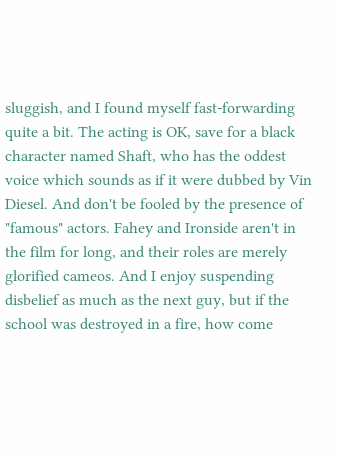sluggish, and I found myself fast-forwarding quite a bit. The acting is OK, save for a black character named Shaft, who has the oddest voice which sounds as if it were dubbed by Vin Diesel. And don't be fooled by the presence of "famous" actors. Fahey and Ironside aren't in the film for long, and their roles are merely glorified cameos. And I enjoy suspending disbelief as much as the next guy, but if the school was destroyed in a fire, how come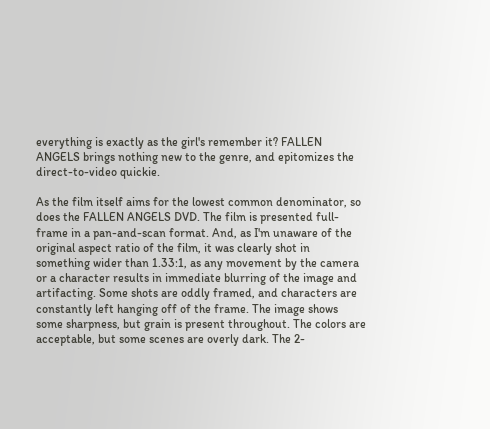everything is exactly as the girl's remember it? FALLEN ANGELS brings nothing new to the genre, and epitomizes the direct-to-video quickie.

As the film itself aims for the lowest common denominator, so does the FALLEN ANGELS DVD. The film is presented full-frame in a pan-and-scan format. And, as I'm unaware of the original aspect ratio of the film, it was clearly shot in something wider than 1.33:1, as any movement by the camera or a character results in immediate blurring of the image and artifacting. Some shots are oddly framed, and characters are constantly left hanging off of the frame. The image shows some sharpness, but grain is present throughout. The colors are acceptable, but some scenes are overly dark. The 2-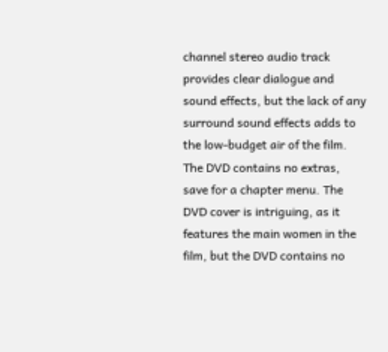channel stereo audio track provides clear dialogue and sound effects, but the lack of any surround sound effects adds to the low-budget air of the film. The DVD contains no extras, save for a chapter menu. The DVD cover is intriguing, as it features the main women in the film, but the DVD contains no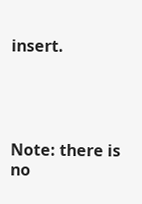insert.




Note: there is no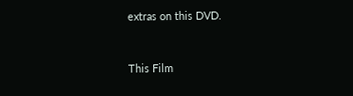extras on this DVD.


This Film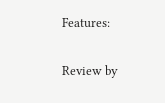Features:

Review by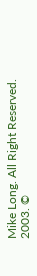Mike Long. All Right Reserved. 2003. ©